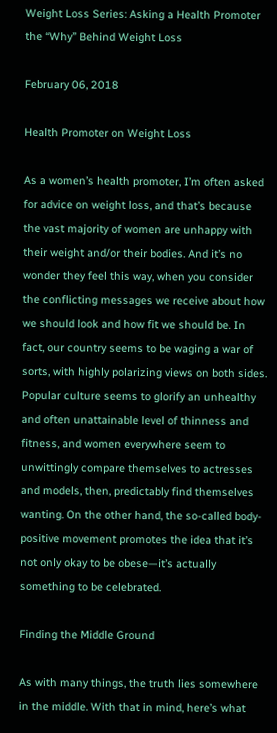Weight Loss Series: Asking a Health Promoter the “Why” Behind Weight Loss

February 06, 2018

Health Promoter on Weight Loss

As a women’s health promoter, I’m often asked for advice on weight loss, and that’s because the vast majority of women are unhappy with their weight and/or their bodies. And it’s no wonder they feel this way, when you consider the conflicting messages we receive about how we should look and how fit we should be. In fact, our country seems to be waging a war of sorts, with highly polarizing views on both sides. Popular culture seems to glorify an unhealthy and often unattainable level of thinness and fitness, and women everywhere seem to unwittingly compare themselves to actresses and models, then, predictably find themselves wanting. On the other hand, the so-called body-positive movement promotes the idea that it’s not only okay to be obese—it’s actually something to be celebrated.

Finding the Middle Ground

As with many things, the truth lies somewhere in the middle. With that in mind, here’s what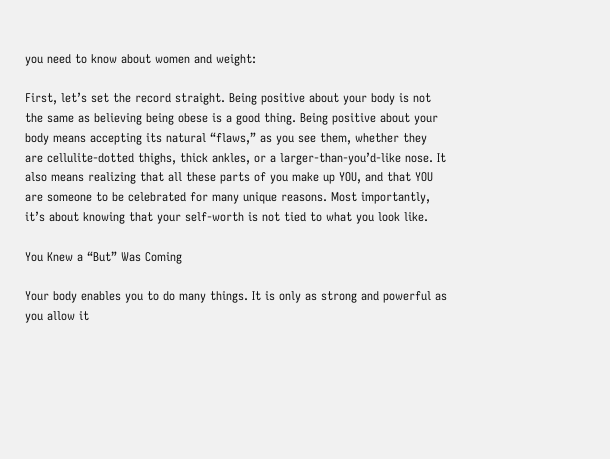you need to know about women and weight:

First, let’s set the record straight. Being positive about your body is not the same as believing being obese is a good thing. Being positive about your body means accepting its natural “flaws,” as you see them, whether they are cellulite-dotted thighs, thick ankles, or a larger-than-you’d-like nose. It also means realizing that all these parts of you make up YOU, and that YOU are someone to be celebrated for many unique reasons. Most importantly, it’s about knowing that your self-worth is not tied to what you look like.

You Knew a “But” Was Coming

Your body enables you to do many things. It is only as strong and powerful as you allow it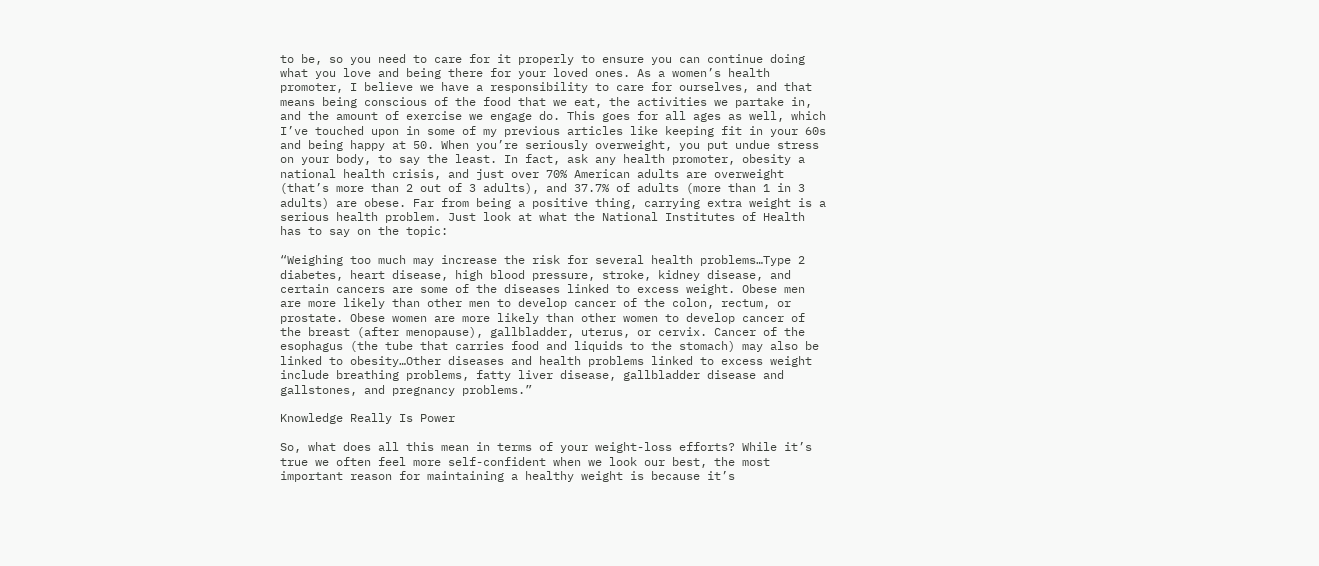to be, so you need to care for it properly to ensure you can continue doing what you love and being there for your loved ones. As a women’s health promoter, I believe we have a responsibility to care for ourselves, and that means being conscious of the food that we eat, the activities we partake in, and the amount of exercise we engage do. This goes for all ages as well, which I’ve touched upon in some of my previous articles like keeping fit in your 60s and being happy at 50. When you’re seriously overweight, you put undue stress on your body, to say the least. In fact, ask any health promoter, obesity a national health crisis, and just over 70% American adults are overweight (that’s more than 2 out of 3 adults), and 37.7% of adults (more than 1 in 3 adults) are obese. Far from being a positive thing, carrying extra weight is a serious health problem. Just look at what the National Institutes of Health has to say on the topic:

“Weighing too much may increase the risk for several health problems…Type 2 diabetes, heart disease, high blood pressure, stroke, kidney disease, and certain cancers are some of the diseases linked to excess weight. Obese men are more likely than other men to develop cancer of the colon, rectum, or prostate. Obese women are more likely than other women to develop cancer of the breast (after menopause), gallbladder, uterus, or cervix. Cancer of the esophagus (the tube that carries food and liquids to the stomach) may also be linked to obesity…Other diseases and health problems linked to excess weight include breathing problems, fatty liver disease, gallbladder disease and gallstones, and pregnancy problems.”

Knowledge Really Is Power

So, what does all this mean in terms of your weight-loss efforts? While it’s true we often feel more self-confident when we look our best, the most important reason for maintaining a healthy weight is because it’s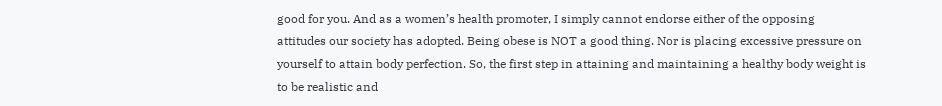good for you. And as a women’s health promoter, I simply cannot endorse either of the opposing attitudes our society has adopted. Being obese is NOT a good thing. Nor is placing excessive pressure on yourself to attain body perfection. So, the first step in attaining and maintaining a healthy body weight is to be realistic and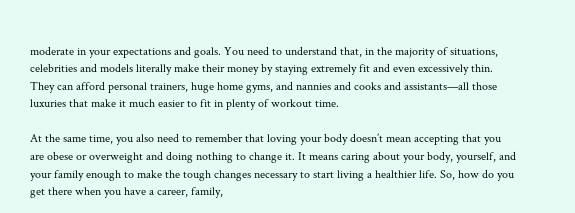moderate in your expectations and goals. You need to understand that, in the majority of situations, celebrities and models literally make their money by staying extremely fit and even excessively thin. They can afford personal trainers, huge home gyms, and nannies and cooks and assistants—all those luxuries that make it much easier to fit in plenty of workout time.

At the same time, you also need to remember that loving your body doesn’t mean accepting that you are obese or overweight and doing nothing to change it. It means caring about your body, yourself, and your family enough to make the tough changes necessary to start living a healthier life. So, how do you get there when you have a career, family,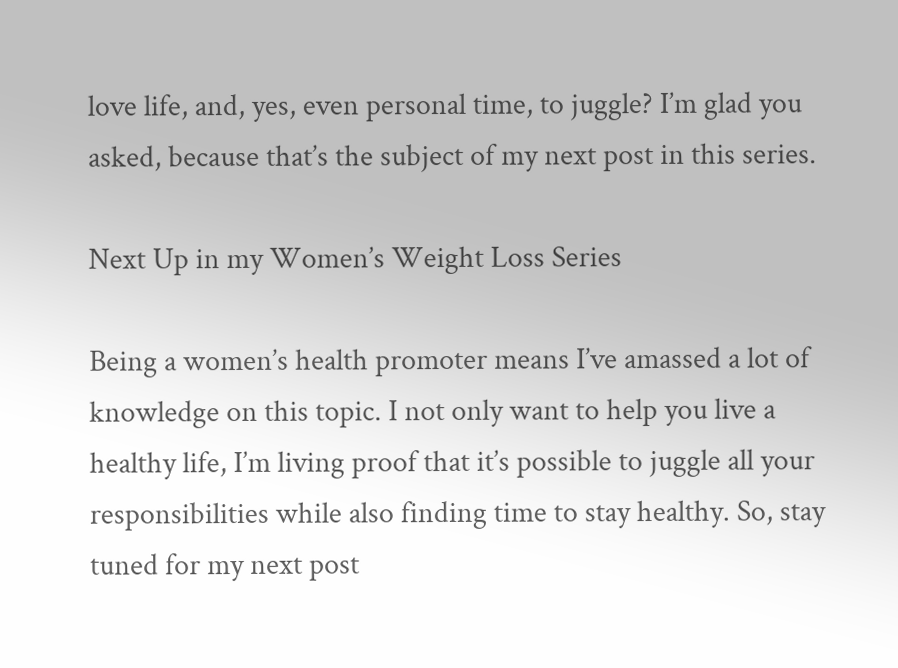love life, and, yes, even personal time, to juggle? I’m glad you asked, because that’s the subject of my next post in this series.

Next Up in my Women’s Weight Loss Series

Being a women’s health promoter means I’ve amassed a lot of knowledge on this topic. I not only want to help you live a healthy life, I’m living proof that it’s possible to juggle all your responsibilities while also finding time to stay healthy. So, stay tuned for my next post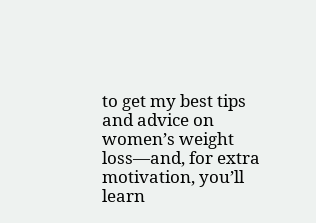to get my best tips and advice on women’s weight loss—and, for extra motivation, you’ll learn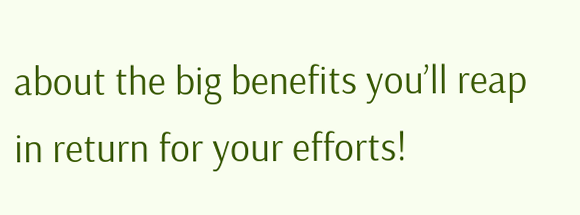about the big benefits you’ll reap in return for your efforts!